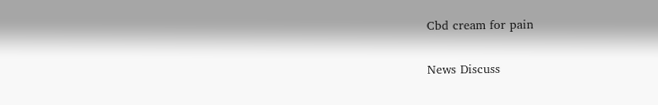Cbd cream for pain

News Discuss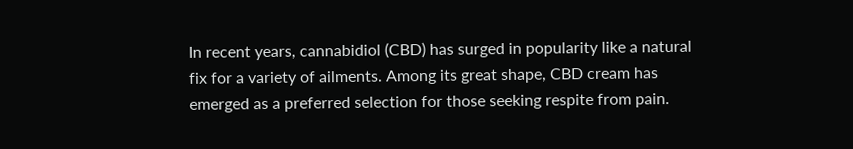In recent years, cannabidiol (CBD) has surged in popularity like a natural fix for a variety of ailments. Among its great shape, CBD cream has emerged as a preferred selection for those seeking respite from pain.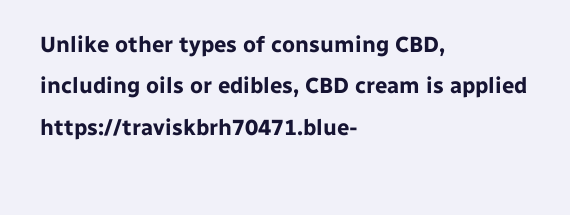Unlike other types of consuming CBD, including oils or edibles, CBD cream is applied https://traviskbrh70471.blue-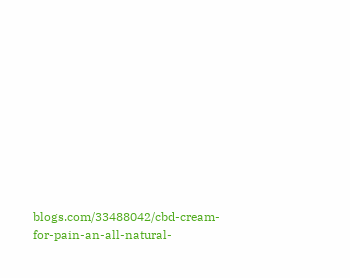blogs.com/33488042/cbd-cream-for-pain-an-all-natural-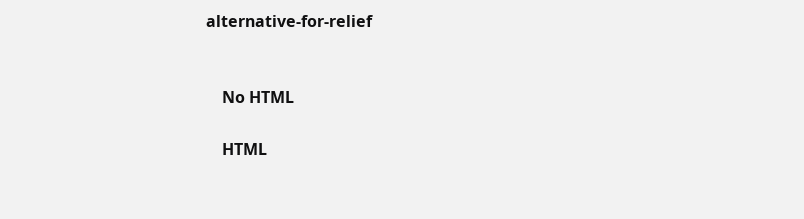alternative-for-relief


    No HTML

    HTML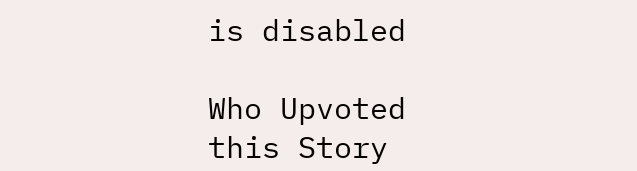is disabled

Who Upvoted this Story